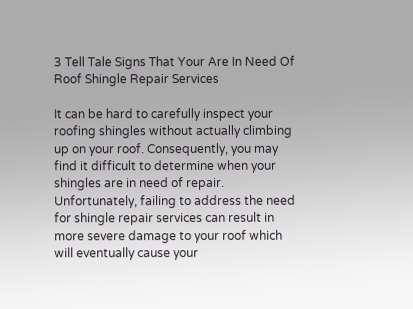3 Tell Tale Signs That Your Are In Need Of Roof Shingle Repair Services

It can be hard to carefully inspect your roofing shingles without actually climbing up on your roof. Consequently, you may find it difficult to determine when your shingles are in need of repair. Unfortunately, failing to address the need for shingle repair services can result in more severe damage to your roof which will eventually cause your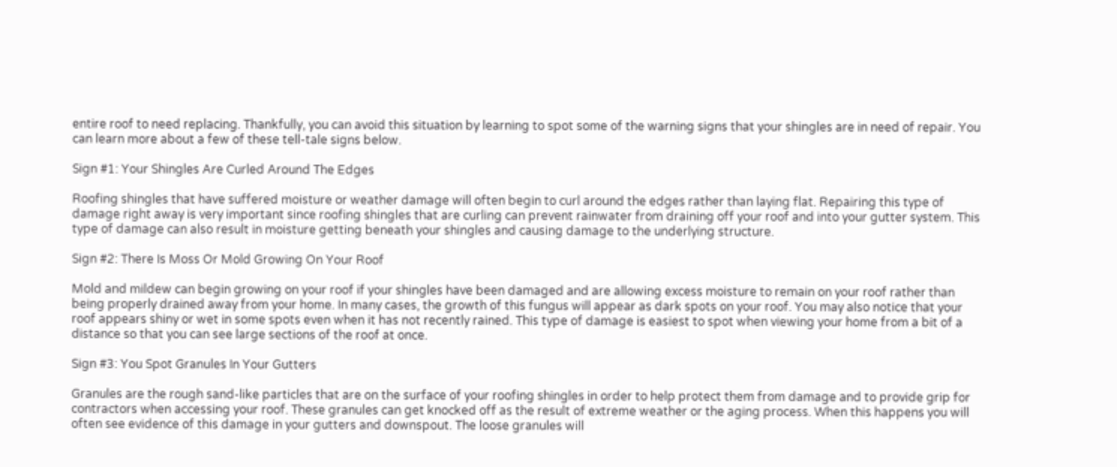entire roof to need replacing. Thankfully, you can avoid this situation by learning to spot some of the warning signs that your shingles are in need of repair. You can learn more about a few of these tell-tale signs below.

Sign #1: Your Shingles Are Curled Around The Edges

Roofing shingles that have suffered moisture or weather damage will often begin to curl around the edges rather than laying flat. Repairing this type of damage right away is very important since roofing shingles that are curling can prevent rainwater from draining off your roof and into your gutter system. This type of damage can also result in moisture getting beneath your shingles and causing damage to the underlying structure.

Sign #2: There Is Moss Or Mold Growing On Your Roof

Mold and mildew can begin growing on your roof if your shingles have been damaged and are allowing excess moisture to remain on your roof rather than being properly drained away from your home. In many cases, the growth of this fungus will appear as dark spots on your roof. You may also notice that your roof appears shiny or wet in some spots even when it has not recently rained. This type of damage is easiest to spot when viewing your home from a bit of a distance so that you can see large sections of the roof at once.

Sign #3: You Spot Granules In Your Gutters

Granules are the rough sand-like particles that are on the surface of your roofing shingles in order to help protect them from damage and to provide grip for contractors when accessing your roof. These granules can get knocked off as the result of extreme weather or the aging process. When this happens you will often see evidence of this damage in your gutters and downspout. The loose granules will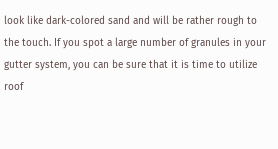look like dark-colored sand and will be rather rough to the touch. If you spot a large number of granules in your gutter system, you can be sure that it is time to utilize roof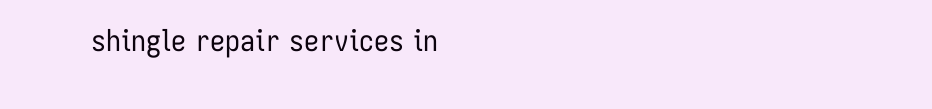shingle repair services in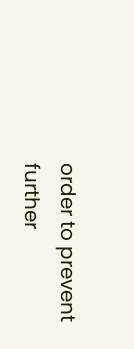order to prevent further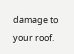damage to your roof.